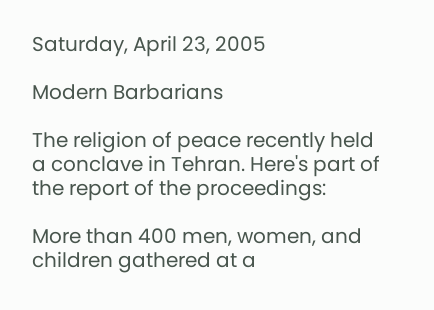Saturday, April 23, 2005

Modern Barbarians

The religion of peace recently held a conclave in Tehran. Here's part of the report of the proceedings:

More than 400 men, women, and children gathered at a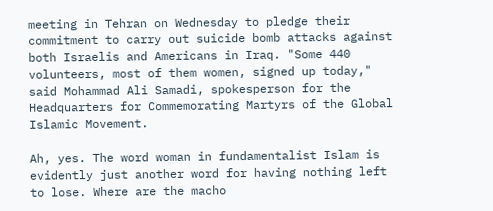meeting in Tehran on Wednesday to pledge their commitment to carry out suicide bomb attacks against both Israelis and Americans in Iraq. "Some 440 volunteers, most of them women, signed up today," said Mohammad Ali Samadi, spokesperson for the Headquarters for Commemorating Martyrs of the Global Islamic Movement.

Ah, yes. The word woman in fundamentalist Islam is evidently just another word for having nothing left to lose. Where are the macho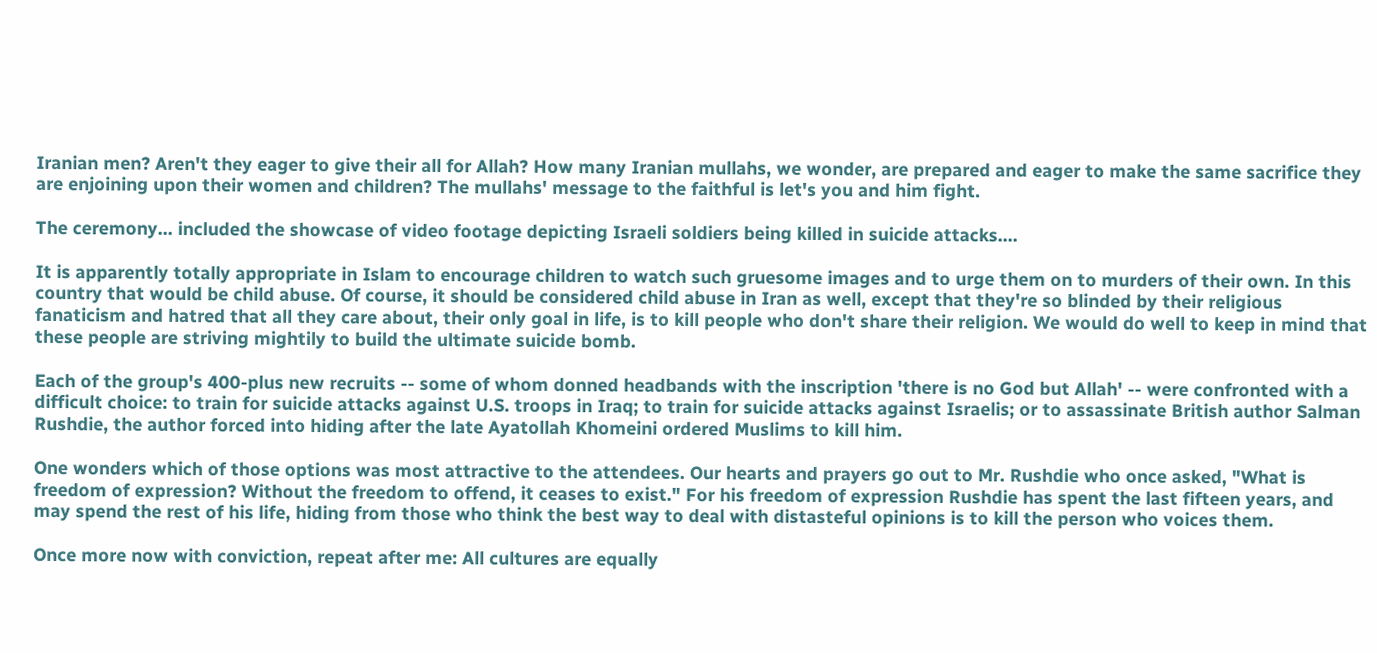Iranian men? Aren't they eager to give their all for Allah? How many Iranian mullahs, we wonder, are prepared and eager to make the same sacrifice they are enjoining upon their women and children? The mullahs' message to the faithful is let's you and him fight.

The ceremony... included the showcase of video footage depicting Israeli soldiers being killed in suicide attacks....

It is apparently totally appropriate in Islam to encourage children to watch such gruesome images and to urge them on to murders of their own. In this country that would be child abuse. Of course, it should be considered child abuse in Iran as well, except that they're so blinded by their religious fanaticism and hatred that all they care about, their only goal in life, is to kill people who don't share their religion. We would do well to keep in mind that these people are striving mightily to build the ultimate suicide bomb.

Each of the group's 400-plus new recruits -- some of whom donned headbands with the inscription 'there is no God but Allah' -- were confronted with a difficult choice: to train for suicide attacks against U.S. troops in Iraq; to train for suicide attacks against Israelis; or to assassinate British author Salman Rushdie, the author forced into hiding after the late Ayatollah Khomeini ordered Muslims to kill him.

One wonders which of those options was most attractive to the attendees. Our hearts and prayers go out to Mr. Rushdie who once asked, "What is freedom of expression? Without the freedom to offend, it ceases to exist." For his freedom of expression Rushdie has spent the last fifteen years, and may spend the rest of his life, hiding from those who think the best way to deal with distasteful opinions is to kill the person who voices them.

Once more now with conviction, repeat after me: All cultures are equally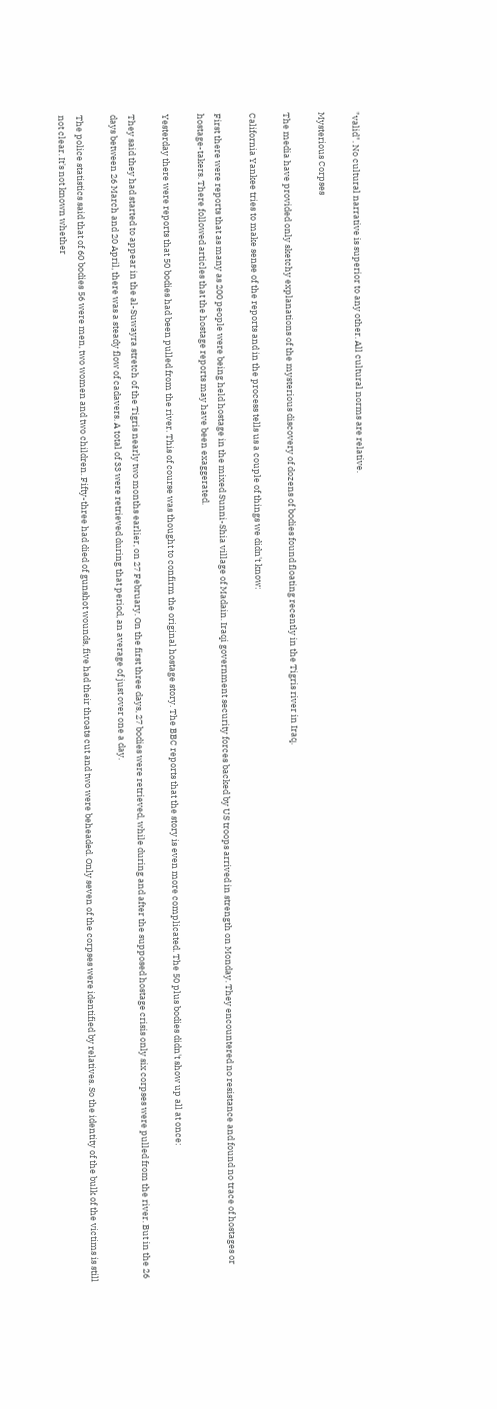"valid". No cultural narrative is superior to any other. All cultural norms are relative.

Mysterious Corpses

The media have provided only sketchy explanations of the mysterious discovery of dozens of bodies found floating recently in the Tigris river in Iraq.

California Yankee tries to make sense of the reports and in the process tells us a couple of things we didn't know:

First there were reports that as many as 200 people were being held hostage in the mixed Sunni-Shia village of Madain. Iraqi government security forces backed by US troops arrived in strength on Monday. They encountered no resistance and found no trace of hostages or hostage-takers. There followed articles that the hostage reports may have been exaggerated.

Yesterday there were reports that 50 bodies had been pulled from the river. This of course was thought to confirm the original hostage story. The BBC reports that the story is even more complicated. The 50 plus bodies didn't show up all at once:

They said they had started to appear in the al-Suwayra stretch of the Tigris nearly two months earlier, on 27 February. On the first three days, 27 bodies were retrieved, while during and after the supposed hostage crisis only six corpses were pulled from the river. But in the 26 days between 26 March and 20 April, there was a steady flow of cadavers. A total of 33 were retrieved during that period, an average of just over one a day.

The police statistics said that of 60 bodies 56 were men, two women and two children. Fifty-three had died of gunshot wounds, five had their throats cut and two were beheaded. Only seven of the corpses were identified by relatives. So the identity of the bulk of the victims is still not clear. It's not known whether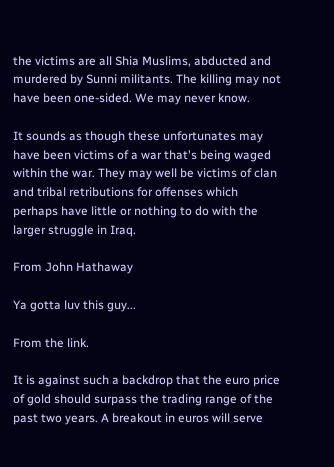the victims are all Shia Muslims, abducted and murdered by Sunni militants. The killing may not have been one-sided. We may never know.

It sounds as though these unfortunates may have been victims of a war that's being waged within the war. They may well be victims of clan and tribal retributions for offenses which perhaps have little or nothing to do with the larger struggle in Iraq.

From John Hathaway

Ya gotta luv this guy...

From the link.

It is against such a backdrop that the euro price of gold should surpass the trading range of the past two years. A breakout in euros will serve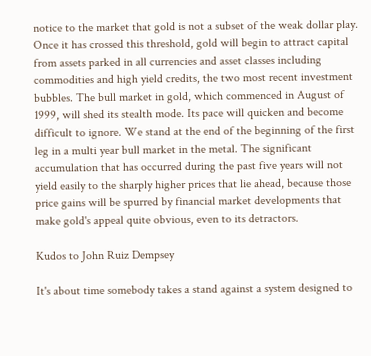notice to the market that gold is not a subset of the weak dollar play. Once it has crossed this threshold, gold will begin to attract capital from assets parked in all currencies and asset classes including commodities and high yield credits, the two most recent investment bubbles. The bull market in gold, which commenced in August of 1999, will shed its stealth mode. Its pace will quicken and become difficult to ignore. We stand at the end of the beginning of the first leg in a multi year bull market in the metal. The significant accumulation that has occurred during the past five years will not yield easily to the sharply higher prices that lie ahead, because those price gains will be spurred by financial market developments that make gold's appeal quite obvious, even to its detractors.

Kudos to John Ruiz Dempsey

It's about time somebody takes a stand against a system designed to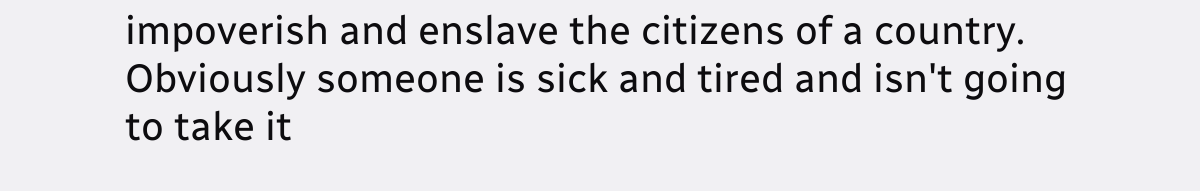impoverish and enslave the citizens of a country. Obviously someone is sick and tired and isn't going to take it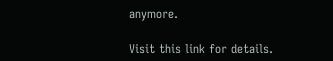anymore.

Visit this link for details.